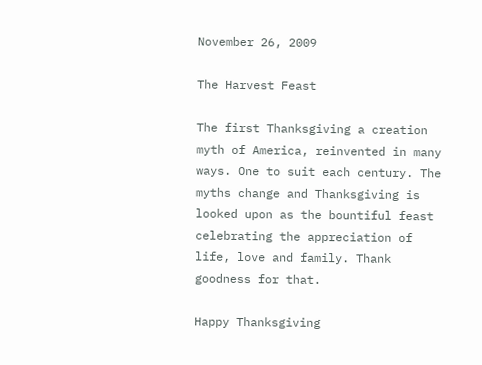November 26, 2009

The Harvest Feast

The first Thanksgiving a creation myth of America, reinvented in many ways. One to suit each century. The myths change and Thanksgiving is looked upon as the bountiful feast celebrating the appreciation of life, love and family. Thank goodness for that.

Happy Thanksgiving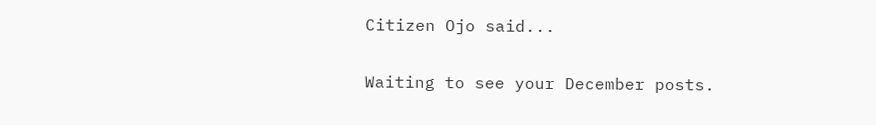Citizen Ojo said...

Waiting to see your December posts.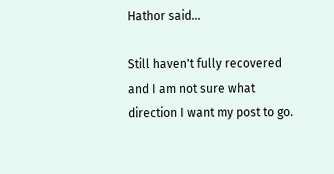Hathor said...

Still haven't fully recovered and I am not sure what direction I want my post to go.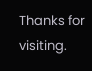Thanks for visiting.